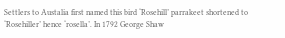Settlers to Austalia first named this bird ‘Rosehill’ parrakeet shortened to ‘Rosehiller’ hence ‘rosella’. In 1792 George Shaw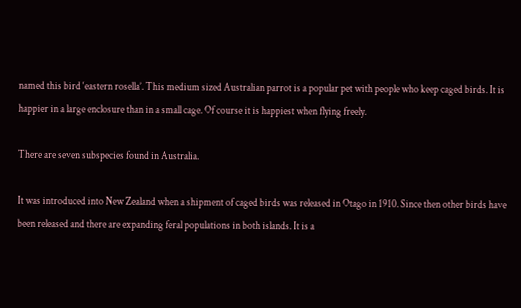named this bird ‘eastern rosella’. This medium sized Australian parrot is a popular pet with people who keep caged birds. It is happier in a large enclosure than in a small cage. Of course it is happiest when flying freely.

There are seven subspecies found in Australia.

It was introduced into New Zealand when a shipment of caged birds was released in Otago in 1910. Since then other birds have been released and there are expanding feral populations in both islands. It is a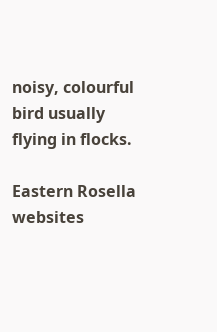noisy, colourful bird usually flying in flocks.

Eastern Rosella websites